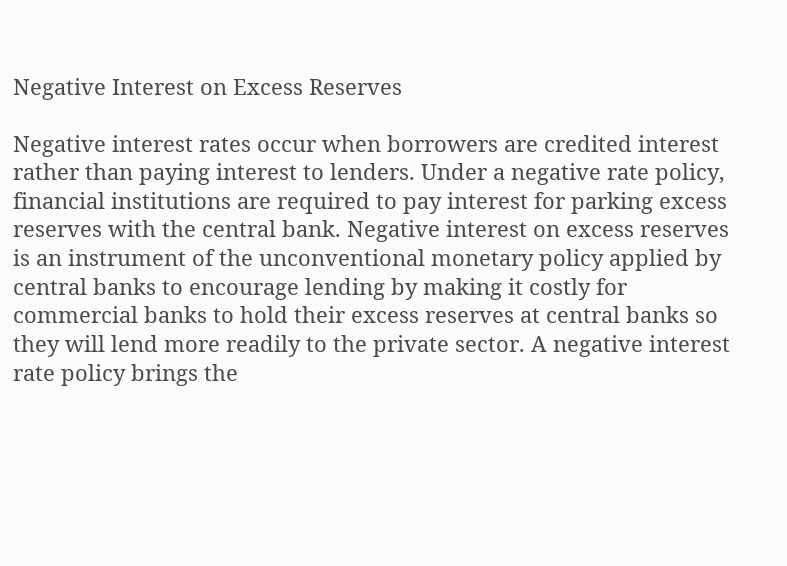Negative Interest on Excess Reserves

Negative interest rates occur when borrowers are credited interest rather than paying interest to lenders. Under a negative rate policy, financial institutions are required to pay interest for parking excess reserves with the central bank. Negative interest on excess reserves is an instrument of the unconventional monetary policy applied by central banks to encourage lending by making it costly for commercial banks to hold their excess reserves at central banks so they will lend more readily to the private sector. A negative interest rate policy brings the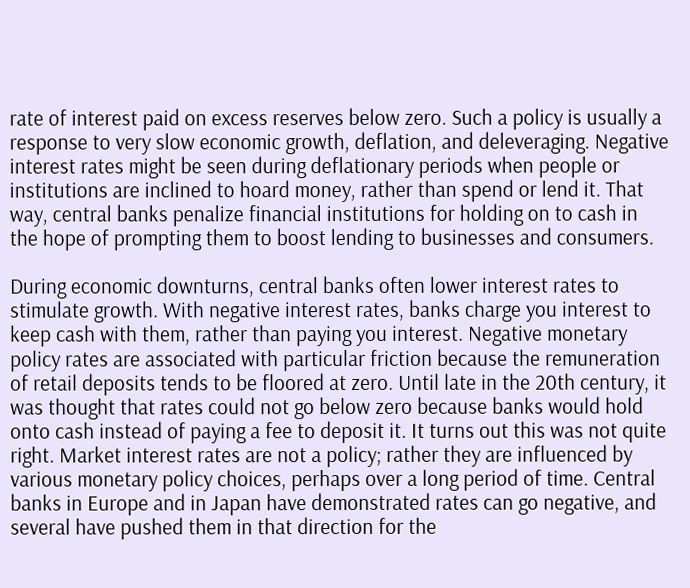rate of interest paid on excess reserves below zero. Such a policy is usually a response to very slow economic growth, deflation, and deleveraging. Negative interest rates might be seen during deflationary periods when people or institutions are inclined to hoard money, rather than spend or lend it. That way, central banks penalize financial institutions for holding on to cash in the hope of prompting them to boost lending to businesses and consumers.

During economic downturns, central banks often lower interest rates to stimulate growth. With negative interest rates, banks charge you interest to keep cash with them, rather than paying you interest. Negative monetary policy rates are associated with particular friction because the remuneration of retail deposits tends to be floored at zero. Until late in the 20th century, it was thought that rates could not go below zero because banks would hold onto cash instead of paying a fee to deposit it. It turns out this was not quite right. Market interest rates are not a policy; rather they are influenced by various monetary policy choices, perhaps over a long period of time. Central banks in Europe and in Japan have demonstrated rates can go negative, and several have pushed them in that direction for the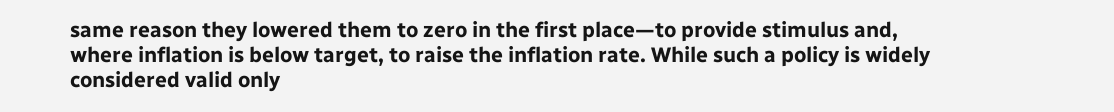same reason they lowered them to zero in the first place—to provide stimulus and, where inflation is below target, to raise the inflation rate. While such a policy is widely considered valid only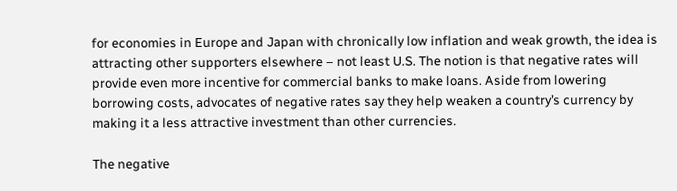for economies in Europe and Japan with chronically low inflation and weak growth, the idea is attracting other supporters elsewhere – not least U.S. The notion is that negative rates will provide even more incentive for commercial banks to make loans. Aside from lowering borrowing costs, advocates of negative rates say they help weaken a country’s currency by making it a less attractive investment than other currencies.

The negative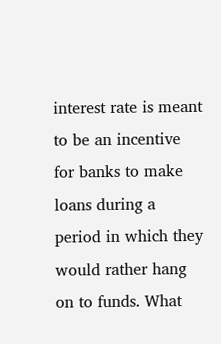interest rate is meant to be an incentive for banks to make loans during a period in which they would rather hang on to funds. What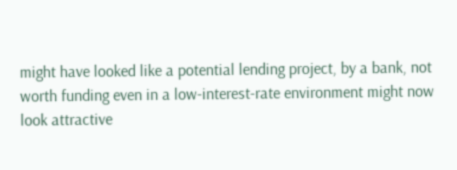might have looked like a potential lending project, by a bank, not worth funding even in a low-interest-rate environment might now look attractive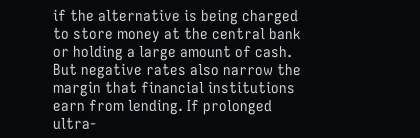if the alternative is being charged to store money at the central bank or holding a large amount of cash. But negative rates also narrow the margin that financial institutions earn from lending. If prolonged ultra-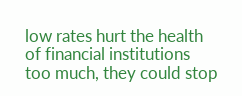low rates hurt the health of financial institutions too much, they could stop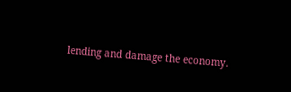lending and damage the economy.